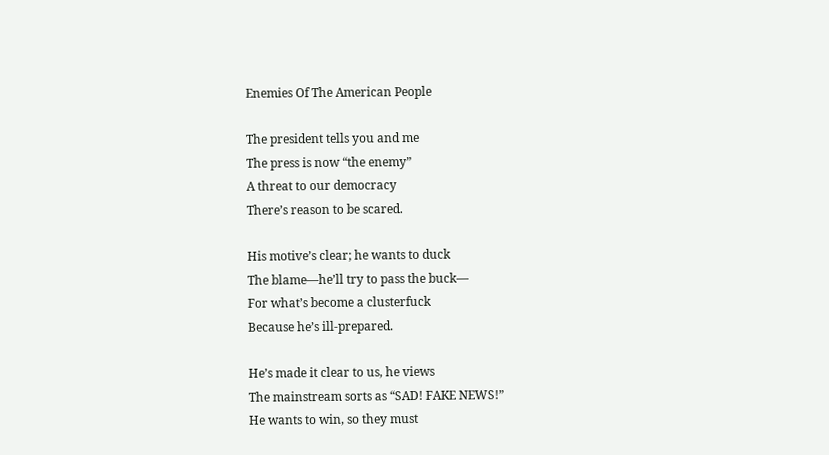Enemies Of The American People

The president tells you and me
The press is now “the enemy”
A threat to our democracy
There’s reason to be scared.

His motive’s clear; he wants to duck
The blame—he’ll try to pass the buck—
For what’s become a clusterfuck
Because he’s ill-prepared.

He’s made it clear to us, he views
The mainstream sorts as “SAD! FAKE NEWS!”
He wants to win, so they must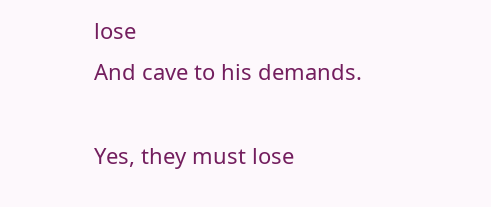lose
And cave to his demands.

Yes, they must lose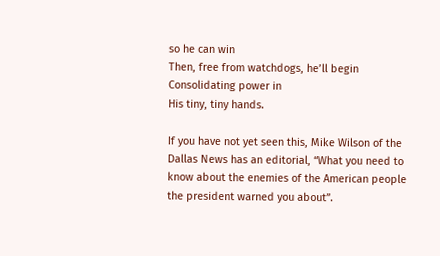so he can win
Then, free from watchdogs, he’ll begin
Consolidating power in
His tiny, tiny hands.

If you have not yet seen this, Mike Wilson of the Dallas News has an editorial, “What you need to know about the enemies of the American people the president warned you about”.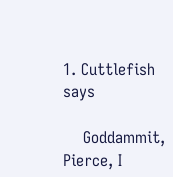1. Cuttlefish says

    Goddammit, Pierce, I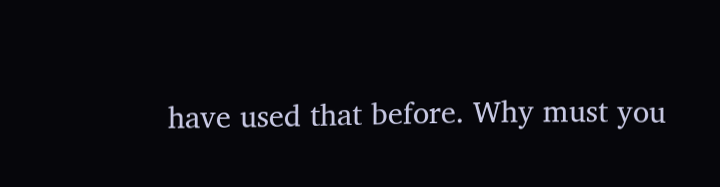have used that before. Why must you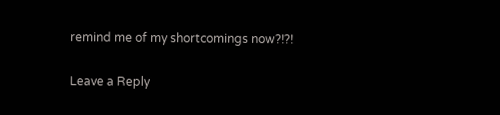remind me of my shortcomings now?!?!

Leave a Reply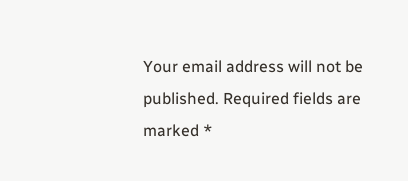Your email address will not be published. Required fields are marked *